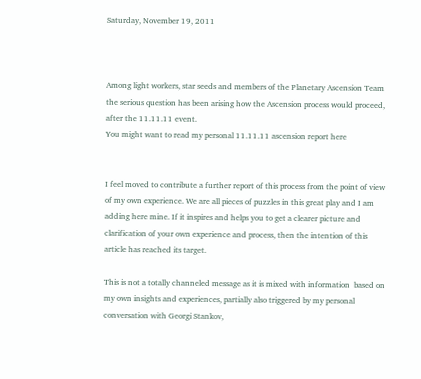Saturday, November 19, 2011



Among light workers, star seeds and members of the Planetary Ascension Team the serious question has been arising how the Ascension process would proceed, after the 11.11.11 event.
You might want to read my personal 11.11.11 ascension report here


I feel moved to contribute a further report of this process from the point of view of my own experience. We are all pieces of puzzles in this great play and I am adding here mine. If it inspires and helps you to get a clearer picture and clarification of your own experience and process, then the intention of this article has reached its target.

This is not a totally channeled message as it is mixed with information  based on my own insights and experiences, partially also triggered by my personal conversation with Georgi Stankov,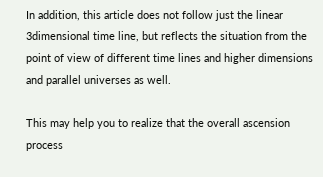In addition, this article does not follow just the linear 3dimensional time line, but reflects the situation from the point of view of different time lines and higher dimensions and parallel universes as well.

This may help you to realize that the overall ascension process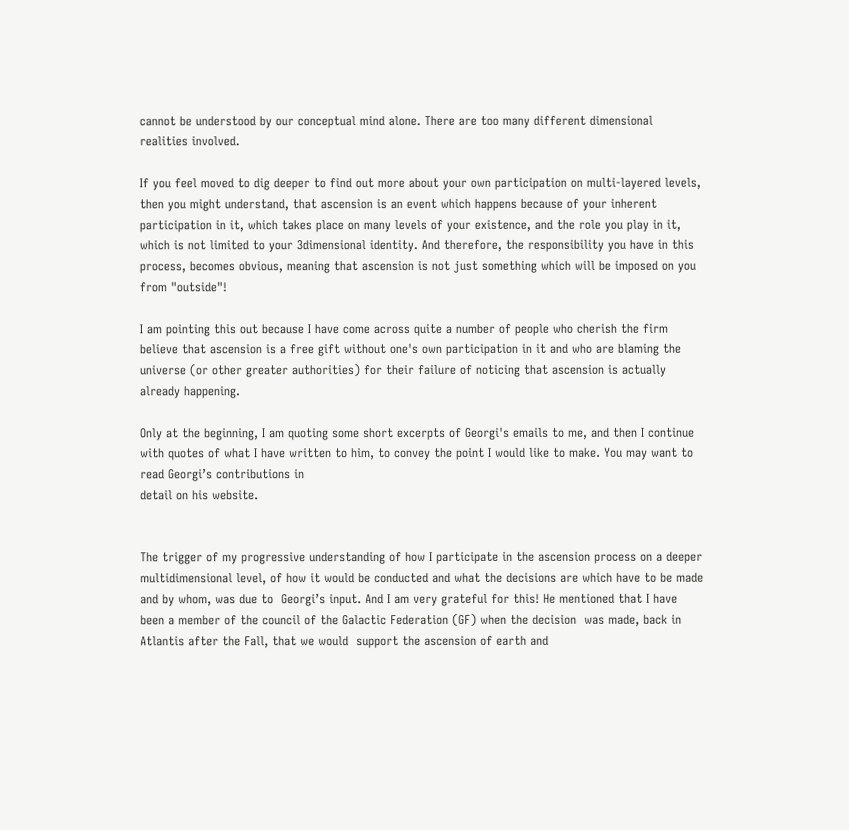cannot be understood by our conceptual mind alone. There are too many different dimensional realities involved.

If you feel moved to dig deeper to find out more about your own participation on multi-layered levels, then you might understand, that ascension is an event which happens because of your inherent participation in it, which takes place on many levels of your existence, and the role you play in it, which is not limited to your 3dimensional identity. And therefore, the responsibility you have in this process, becomes obvious, meaning that ascension is not just something which will be imposed on you from "outside"!

I am pointing this out because I have come across quite a number of people who cherish the firm believe that ascension is a free gift without one's own participation in it and who are blaming the universe (or other greater authorities) for their failure of noticing that ascension is actually already happening.

Only at the beginning, I am quoting some short excerpts of Georgi's emails to me, and then I continue with quotes of what I have written to him, to convey the point I would like to make. You may want to read Georgi’s contributions in
detail on his website.


The trigger of my progressive understanding of how I participate in the ascension process on a deeper multidimensional level, of how it would be conducted and what the decisions are which have to be made and by whom, was due to  Georgi’s input. And I am very grateful for this! He mentioned that I have been a member of the council of the Galactic Federation (GF) when the decision  was made, back in Atlantis after the Fall, that we would  support the ascension of earth and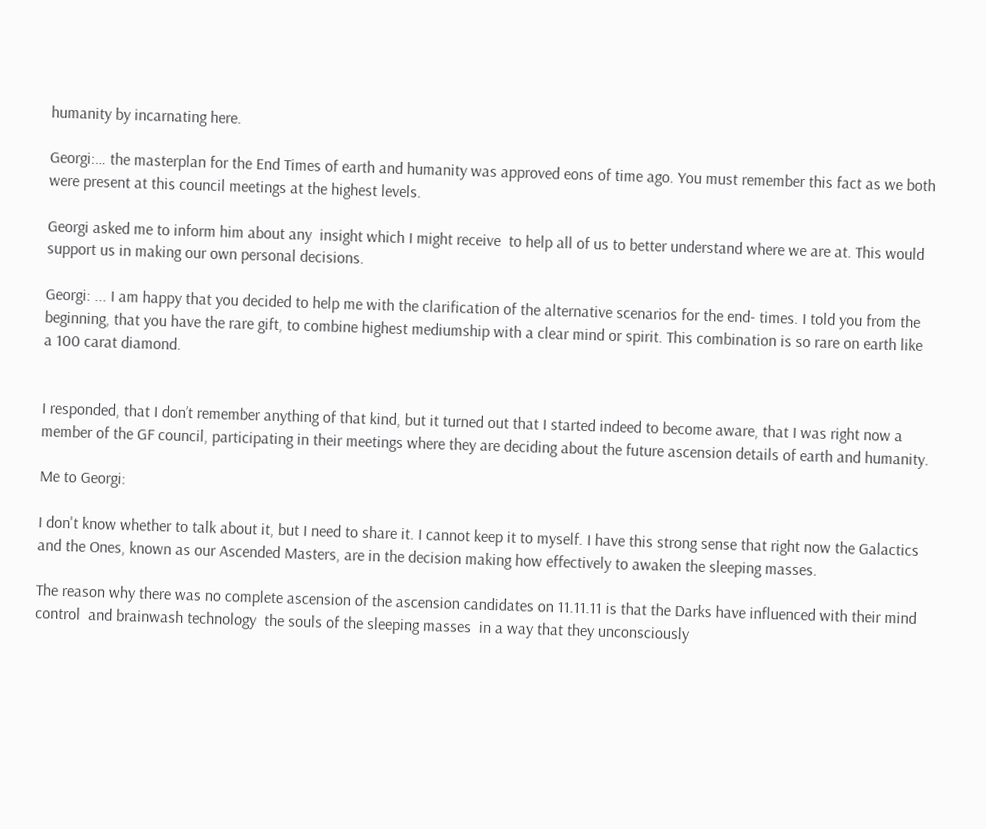humanity by incarnating here.

Georgi:… the masterplan for the End Times of earth and humanity was approved eons of time ago. You must remember this fact as we both were present at this council meetings at the highest levels.

Georgi asked me to inform him about any  insight which I might receive  to help all of us to better understand where we are at. This would support us in making our own personal decisions.

Georgi: ... I am happy that you decided to help me with the clarification of the alternative scenarios for the end- times. I told you from the beginning, that you have the rare gift, to combine highest mediumship with a clear mind or spirit. This combination is so rare on earth like a 100 carat diamond.


I responded, that I don’t remember anything of that kind, but it turned out that I started indeed to become aware, that I was right now a member of the GF council, participating in their meetings where they are deciding about the future ascension details of earth and humanity.

Me to Georgi:

I don't know whether to talk about it, but I need to share it. I cannot keep it to myself. I have this strong sense that right now the Galactics and the Ones, known as our Ascended Masters, are in the decision making how effectively to awaken the sleeping masses.

The reason why there was no complete ascension of the ascension candidates on 11.11.11 is that the Darks have influenced with their mind control  and brainwash technology  the souls of the sleeping masses  in a way that they unconsciously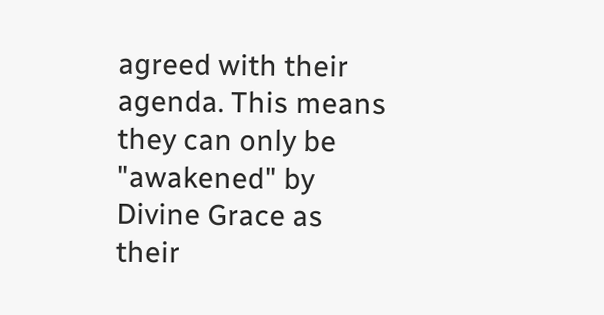agreed with their agenda. This means they can only be "awakened" by Divine Grace as their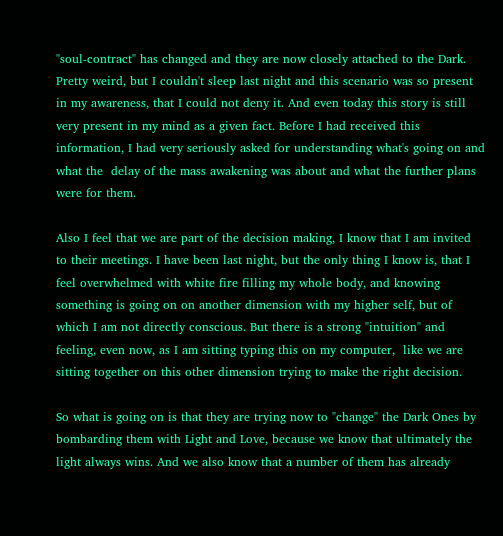"soul-contract" has changed and they are now closely attached to the Dark.  Pretty weird, but I couldn't sleep last night and this scenario was so present in my awareness, that I could not deny it. And even today this story is still very present in my mind as a given fact. Before I had received this information, I had very seriously asked for understanding what's going on and what the  delay of the mass awakening was about and what the further plans were for them.

Also I feel that we are part of the decision making, I know that I am invited to their meetings. I have been last night, but the only thing I know is, that I feel overwhelmed with white fire filling my whole body, and knowing something is going on on another dimension with my higher self, but of which I am not directly conscious. But there is a strong "intuition" and feeling, even now, as I am sitting typing this on my computer,  like we are sitting together on this other dimension trying to make the right decision.

So what is going on is that they are trying now to "change" the Dark Ones by bombarding them with Light and Love, because we know that ultimately the light always wins. And we also know that a number of them has already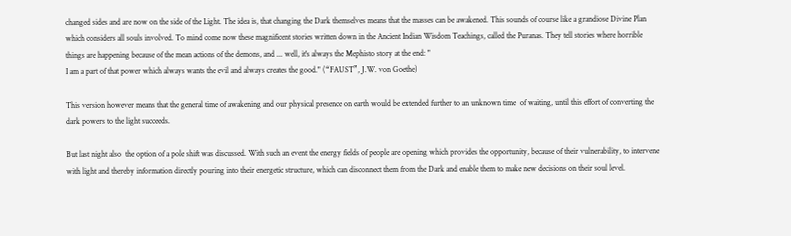changed sides and are now on the side of the Light. The idea is, that changing the Dark themselves means that the masses can be awakened. This sounds of course like a grandiose Divine Plan which considers all souls involved. To mind come now these magnificent stories written down in the Ancient Indian Wisdom Teachings, called the Puranas. They tell stories where horrible things are happening because of the mean actions of the demons, and ... well, it's always the Mephisto story at the end: "
I am a part of that power which always wants the evil and always creates the good." (“FAUST”, J.W. von Goethe)

This version however means that the general time of awakening and our physical presence on earth would be extended further to an unknown time  of waiting, until this effort of converting the dark powers to the light succeeds.

But last night also  the option of a pole shift was discussed. With such an event the energy fields of people are opening which provides the opportunity, because of their vulnerability, to intervene with light and thereby information directly pouring into their energetic structure, which can disconnect them from the Dark and enable them to make new decisions on their soul level.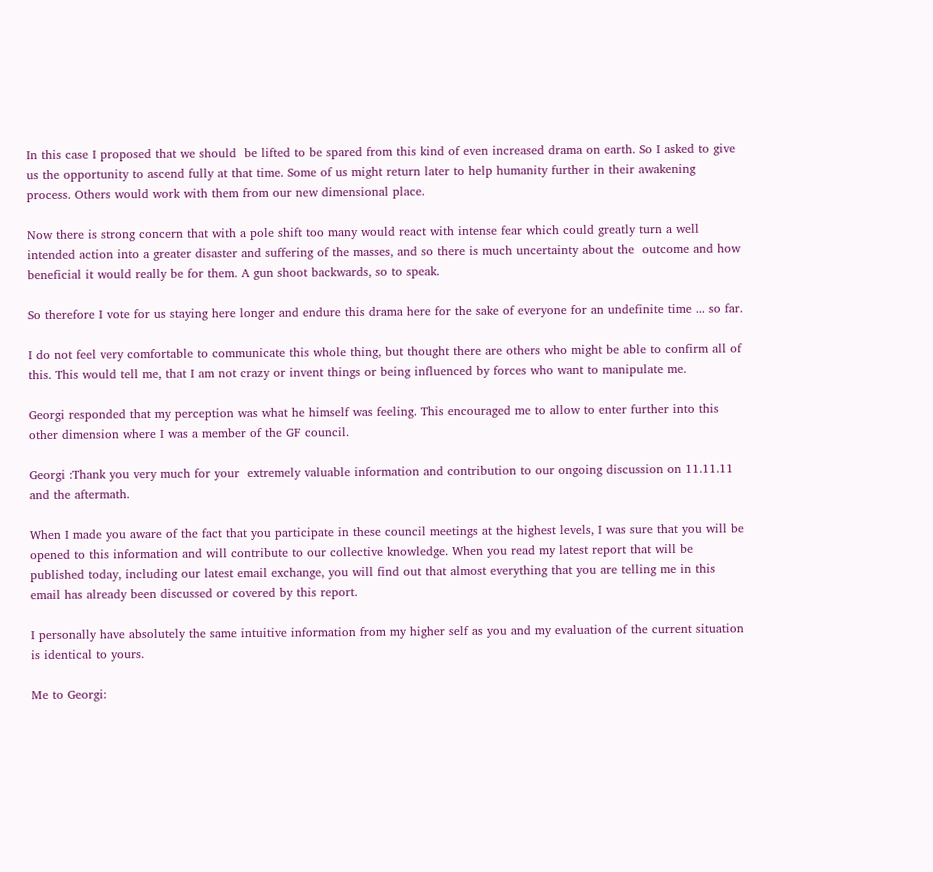In this case I proposed that we should  be lifted to be spared from this kind of even increased drama on earth. So I asked to give us the opportunity to ascend fully at that time. Some of us might return later to help humanity further in their awakening process. Others would work with them from our new dimensional place.

Now there is strong concern that with a pole shift too many would react with intense fear which could greatly turn a well intended action into a greater disaster and suffering of the masses, and so there is much uncertainty about the  outcome and how beneficial it would really be for them. A gun shoot backwards, so to speak.

So therefore I vote for us staying here longer and endure this drama here for the sake of everyone for an undefinite time ... so far.

I do not feel very comfortable to communicate this whole thing, but thought there are others who might be able to confirm all of this. This would tell me, that I am not crazy or invent things or being influenced by forces who want to manipulate me.

Georgi responded that my perception was what he himself was feeling. This encouraged me to allow to enter further into this other dimension where I was a member of the GF council.

Georgi :Thank you very much for your  extremely valuable information and contribution to our ongoing discussion on 11.11.11 and the aftermath.

When I made you aware of the fact that you participate in these council meetings at the highest levels, I was sure that you will be opened to this information and will contribute to our collective knowledge. When you read my latest report that will be published today, including our latest email exchange, you will find out that almost everything that you are telling me in this email has already been discussed or covered by this report.

I personally have absolutely the same intuitive information from my higher self as you and my evaluation of the current situation is identical to yours.

Me to Georgi: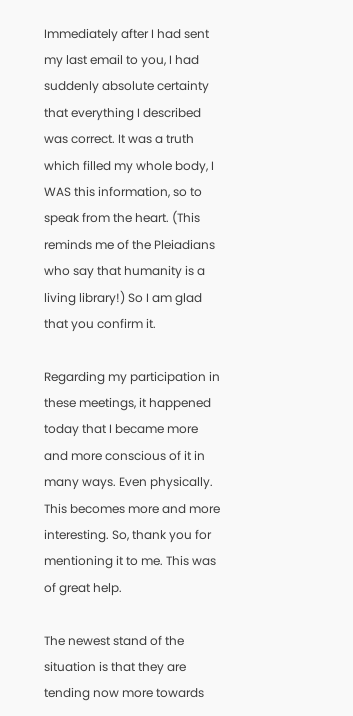Immediately after I had sent my last email to you, I had suddenly absolute certainty that everything I described was correct. It was a truth which filled my whole body, I WAS this information, so to speak from the heart. (This reminds me of the Pleiadians who say that humanity is a living library!) So I am glad that you confirm it.

Regarding my participation in these meetings, it happened today that I became more and more conscious of it in many ways. Even physically. This becomes more and more interesting. So, thank you for mentioning it to me. This was of great help.

The newest stand of the situation is that they are tending now more towards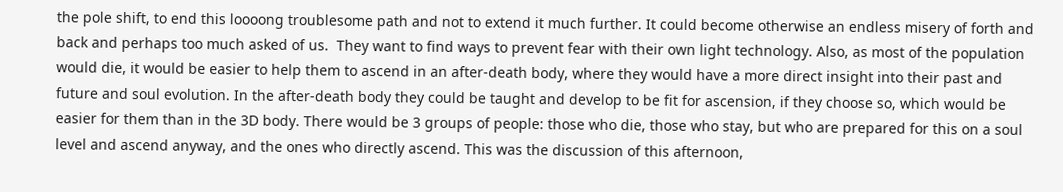the pole shift, to end this loooong troublesome path and not to extend it much further. It could become otherwise an endless misery of forth and back and perhaps too much asked of us.  They want to find ways to prevent fear with their own light technology. Also, as most of the population would die, it would be easier to help them to ascend in an after-death body, where they would have a more direct insight into their past and future and soul evolution. In the after-death body they could be taught and develop to be fit for ascension, if they choose so, which would be easier for them than in the 3D body. There would be 3 groups of people: those who die, those who stay, but who are prepared for this on a soul level and ascend anyway, and the ones who directly ascend. This was the discussion of this afternoon,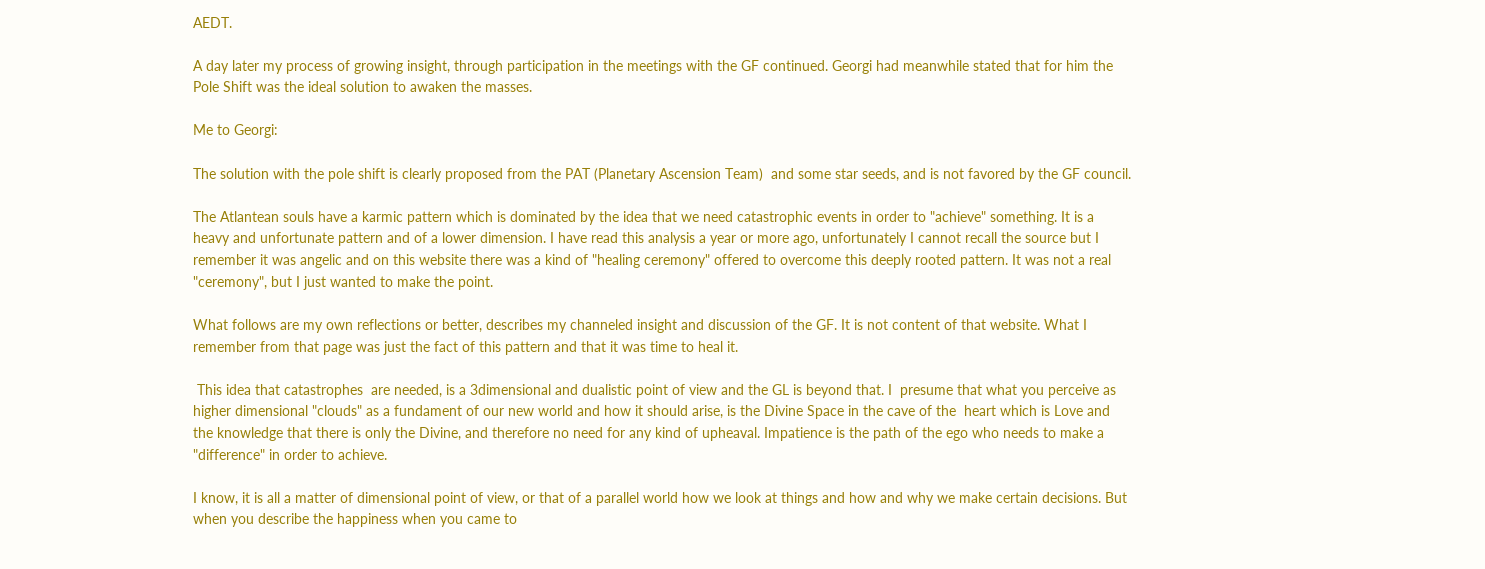AEDT.

A day later my process of growing insight, through participation in the meetings with the GF continued. Georgi had meanwhile stated that for him the Pole Shift was the ideal solution to awaken the masses.

Me to Georgi:

The solution with the pole shift is clearly proposed from the PAT (Planetary Ascension Team)  and some star seeds, and is not favored by the GF council.

The Atlantean souls have a karmic pattern which is dominated by the idea that we need catastrophic events in order to "achieve" something. It is a heavy and unfortunate pattern and of a lower dimension. I have read this analysis a year or more ago, unfortunately I cannot recall the source but I remember it was angelic and on this website there was a kind of "healing ceremony" offered to overcome this deeply rooted pattern. It was not a real "ceremony", but I just wanted to make the point.

What follows are my own reflections or better, describes my channeled insight and discussion of the GF. It is not content of that website. What I remember from that page was just the fact of this pattern and that it was time to heal it.

 This idea that catastrophes  are needed, is a 3dimensional and dualistic point of view and the GL is beyond that. I  presume that what you perceive as higher dimensional "clouds" as a fundament of our new world and how it should arise, is the Divine Space in the cave of the  heart which is Love and the knowledge that there is only the Divine, and therefore no need for any kind of upheaval. Impatience is the path of the ego who needs to make a "difference" in order to achieve.

I know, it is all a matter of dimensional point of view, or that of a parallel world how we look at things and how and why we make certain decisions. But when you describe the happiness when you came to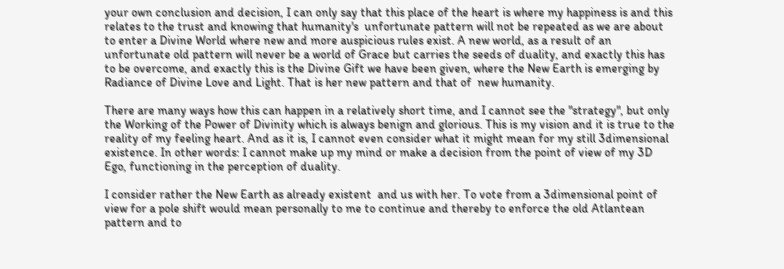your own conclusion and decision, I can only say that this place of the heart is where my happiness is and this relates to the trust and knowing that humanity's  unfortunate pattern will not be repeated as we are about to enter a Divine World where new and more auspicious rules exist. A new world, as a result of an unfortunate old pattern will never be a world of Grace but carries the seeds of duality, and exactly this has to be overcome, and exactly this is the Divine Gift we have been given, where the New Earth is emerging by Radiance of Divine Love and Light. That is her new pattern and that of  new humanity.

There are many ways how this can happen in a relatively short time, and I cannot see the "strategy", but only the Working of the Power of Divinity which is always benign and glorious. This is my vision and it is true to the reality of my feeling heart. And as it is, I cannot even consider what it might mean for my still 3dimensional existence. In other words: I cannot make up my mind or make a decision from the point of view of my 3D Ego, functioning in the perception of duality.

I consider rather the New Earth as already existent  and us with her. To vote from a 3dimensional point of view for a pole shift would mean personally to me to continue and thereby to enforce the old Atlantean pattern and to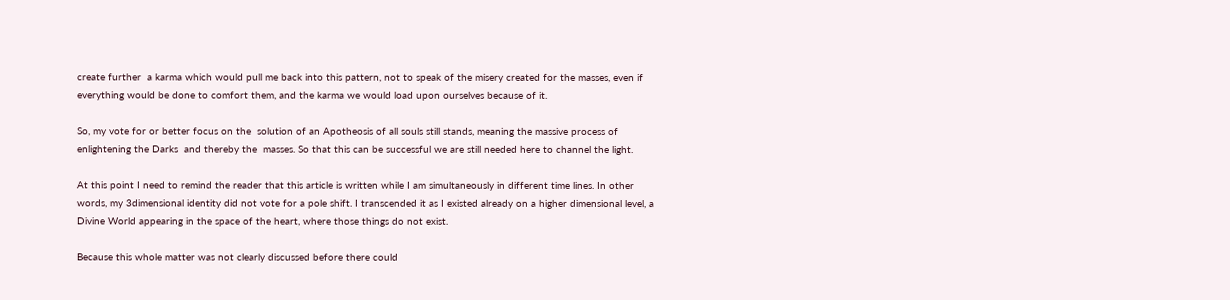create further  a karma which would pull me back into this pattern, not to speak of the misery created for the masses, even if everything would be done to comfort them, and the karma we would load upon ourselves because of it.

So, my vote for or better focus on the  solution of an Apotheosis of all souls still stands, meaning the massive process of enlightening the Darks  and thereby the  masses. So that this can be successful we are still needed here to channel the light.

At this point I need to remind the reader that this article is written while I am simultaneously in different time lines. In other words, my 3dimensional identity did not vote for a pole shift. I transcended it as I existed already on a higher dimensional level, a Divine World appearing in the space of the heart, where those things do not exist.

Because this whole matter was not clearly discussed before there could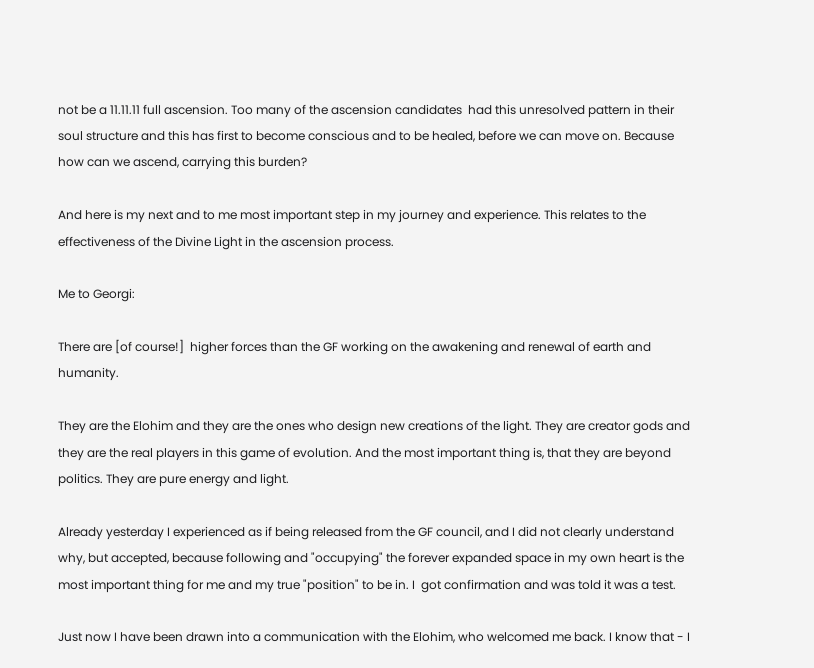not be a 11.11.11 full ascension. Too many of the ascension candidates  had this unresolved pattern in their soul structure and this has first to become conscious and to be healed, before we can move on. Because how can we ascend, carrying this burden?

And here is my next and to me most important step in my journey and experience. This relates to the effectiveness of the Divine Light in the ascension process.

Me to Georgi:

There are [of course!]  higher forces than the GF working on the awakening and renewal of earth and humanity.

They are the Elohim and they are the ones who design new creations of the light. They are creator gods and they are the real players in this game of evolution. And the most important thing is, that they are beyond politics. They are pure energy and light.

Already yesterday I experienced as if being released from the GF council, and I did not clearly understand why, but accepted, because following and "occupying" the forever expanded space in my own heart is the most important thing for me and my true "position" to be in. I  got confirmation and was told it was a test.

Just now I have been drawn into a communication with the Elohim, who welcomed me back. I know that - I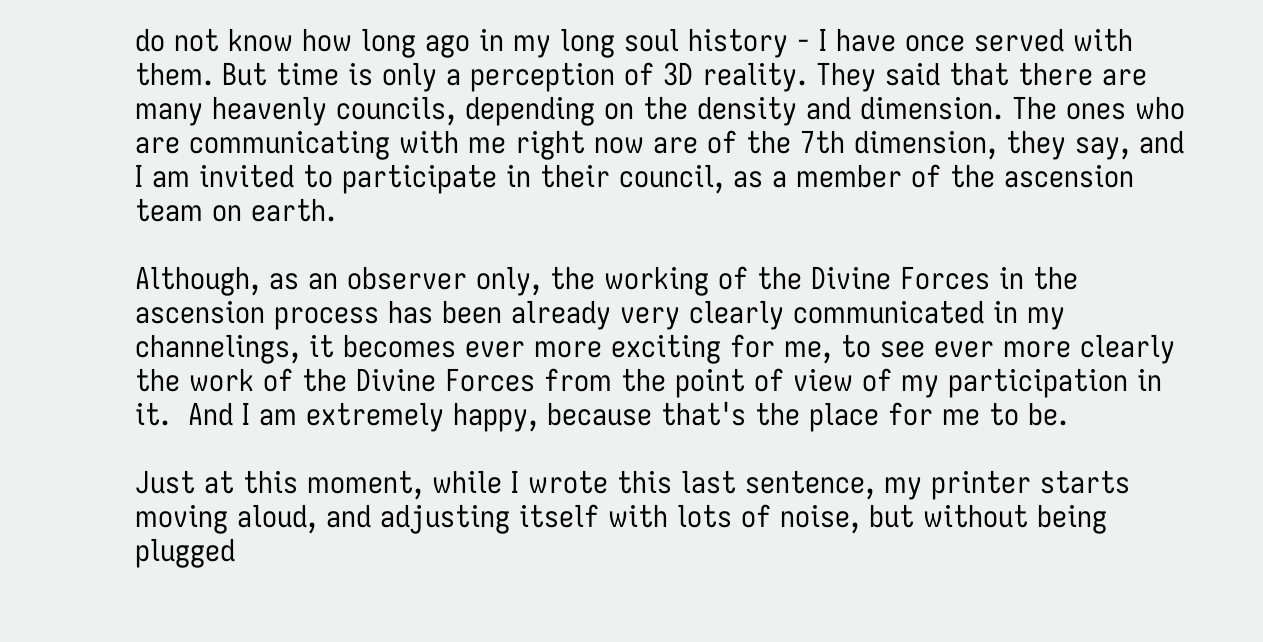do not know how long ago in my long soul history - I have once served with them. But time is only a perception of 3D reality. They said that there are many heavenly councils, depending on the density and dimension. The ones who are communicating with me right now are of the 7th dimension, they say, and I am invited to participate in their council, as a member of the ascension team on earth.

Although, as an observer only, the working of the Divine Forces in the ascension process has been already very clearly communicated in my channelings, it becomes ever more exciting for me, to see ever more clearly the work of the Divine Forces from the point of view of my participation in it.  And I am extremely happy, because that's the place for me to be.

Just at this moment, while I wrote this last sentence, my printer starts moving aloud, and adjusting itself with lots of noise, but without being plugged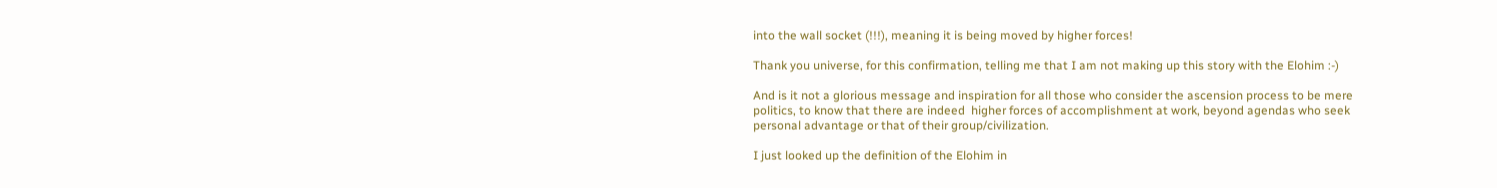into the wall socket (!!!), meaning it is being moved by higher forces!

Thank you universe, for this confirmation, telling me that I am not making up this story with the Elohim :-)

And is it not a glorious message and inspiration for all those who consider the ascension process to be mere politics, to know that there are indeed  higher forces of accomplishment at work, beyond agendas who seek personal advantage or that of their group/civilization.

I just looked up the definition of the Elohim in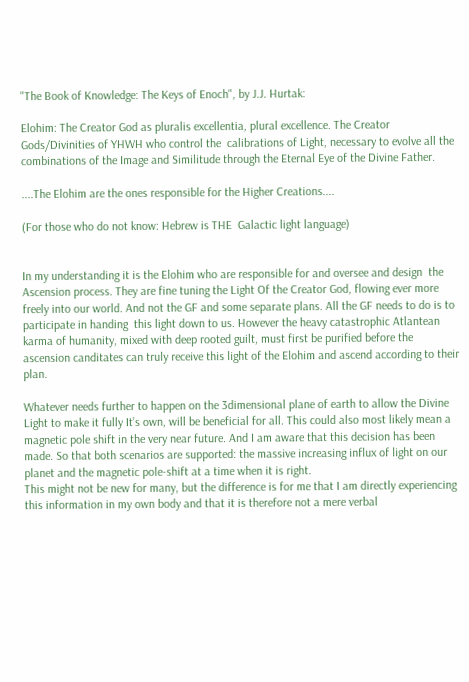"The Book of Knowledge: The Keys of Enoch", by J.J. Hurtak:

Elohim: The Creator God as pluralis excellentia, plural excellence. The Creator Gods/Divinities of YHWH who control the  calibrations of Light, necessary to evolve all the combinations of the Image and Similitude through the Eternal Eye of the Divine Father.

....The Elohim are the ones responsible for the Higher Creations....

(For those who do not know: Hebrew is THE  Galactic light language)


In my understanding it is the Elohim who are responsible for and oversee and design  the Ascension process. They are fine tuning the Light Of the Creator God, flowing ever more freely into our world. And not the GF and some separate plans. All the GF needs to do is to participate in handing  this light down to us. However the heavy catastrophic Atlantean karma of humanity, mixed with deep rooted guilt, must first be purified before the ascension canditates can truly receive this light of the Elohim and ascend according to their plan.

Whatever needs further to happen on the 3dimensional plane of earth to allow the Divine Light to make it fully It’s own, will be beneficial for all. This could also most likely mean a magnetic pole shift in the very near future. And I am aware that this decision has been made. So that both scenarios are supported: the massive increasing influx of light on our planet and the magnetic pole-shift at a time when it is right.
This might not be new for many, but the difference is for me that I am directly experiencing this information in my own body and that it is therefore not a mere verbal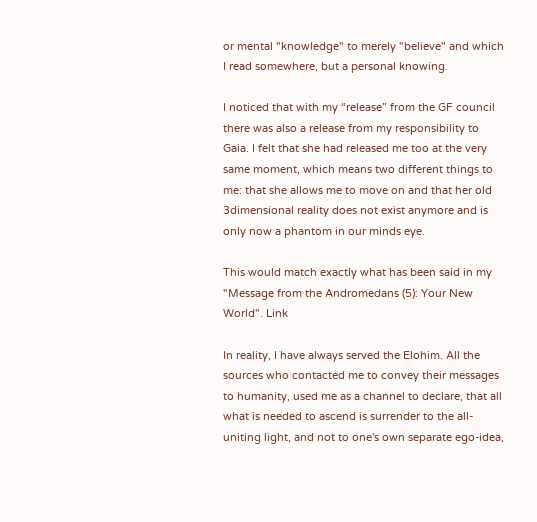or mental "knowledge" to merely "believe" and which I read somewhere, but a personal knowing.

I noticed that with my “release” from the GF council there was also a release from my responsibility to Gaia. I felt that she had released me too at the very same moment, which means two different things to me: that she allows me to move on and that her old 3dimensional reality does not exist anymore and is only now a phantom in our minds eye.

This would match exactly what has been said in my "Message from the Andromedans (5): Your New World". Link

In reality, I have always served the Elohim. All the sources who contacted me to convey their messages to humanity, used me as a channel to declare, that all what is needed to ascend is surrender to the all-uniting light, and not to one's own separate ego-idea,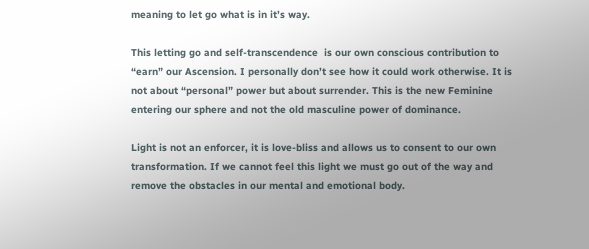meaning to let go what is in it’s way.

This letting go and self-transcendence  is our own conscious contribution to “earn” our Ascension. I personally don’t see how it could work otherwise. It is not about “personal” power but about surrender. This is the new Feminine entering our sphere and not the old masculine power of dominance.

Light is not an enforcer, it is love-bliss and allows us to consent to our own transformation. If we cannot feel this light we must go out of the way and remove the obstacles in our mental and emotional body.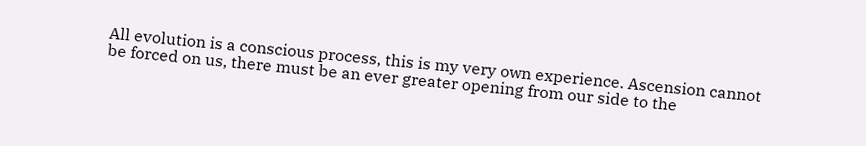All evolution is a conscious process, this is my very own experience. Ascension cannot be forced on us, there must be an ever greater opening from our side to the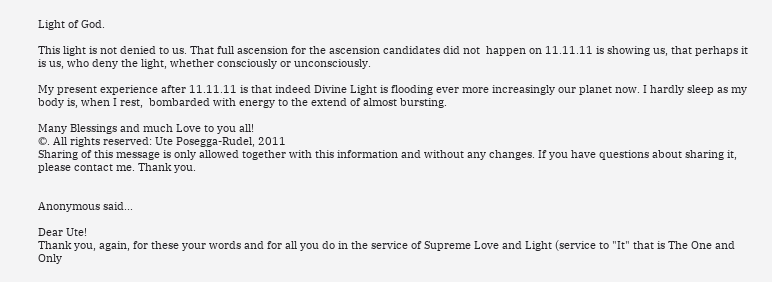Light of God.

This light is not denied to us. That full ascension for the ascension candidates did not  happen on 11.11.11 is showing us, that perhaps it is us, who deny the light, whether consciously or unconsciously.

My present experience after 11.11.11 is that indeed Divine Light is flooding ever more increasingly our planet now. I hardly sleep as my body is, when I rest,  bombarded with energy to the extend of almost bursting.

Many Blessings and much Love to you all!
©. All rights reserved: Ute Posegga-Rudel, 2011
Sharing of this message is only allowed together with this information and without any changes. If you have questions about sharing it, please contact me. Thank you.


Anonymous said...

Dear Ute!
Thank you, again, for these your words and for all you do in the service of Supreme Love and Light (service to "It" that is The One and Only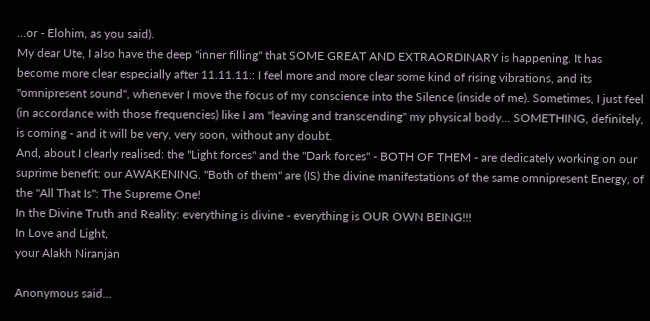...or - Elohim, as you said).
My dear Ute, I also have the deep "inner filling" that SOME GREAT AND EXTRAORDINARY is happening. It has become more clear especially after 11.11.11.: I feel more and more clear some kind of rising vibrations, and its "omnipresent sound", whenever I move the focus of my conscience into the Silence (inside of me). Sometimes, I just feel (in accordance with those frequencies) like I am "leaving and transcending" my physical body... SOMETHING, definitely, is coming - and it will be very, very soon, without any doubt.
And, about I clearly realised: the "Light forces" and the "Dark forces" - BOTH OF THEM - are dedicately working on our suprime benefit: our AWAKENING. "Both of them" are (IS) the divine manifestations of the same omnipresent Energy, of the "All That Is": The Supreme One!
In the Divine Truth and Reality: everything is divine - everything is OUR OWN BEING!!!
In Love and Light,
your Alakh Niranjan

Anonymous said...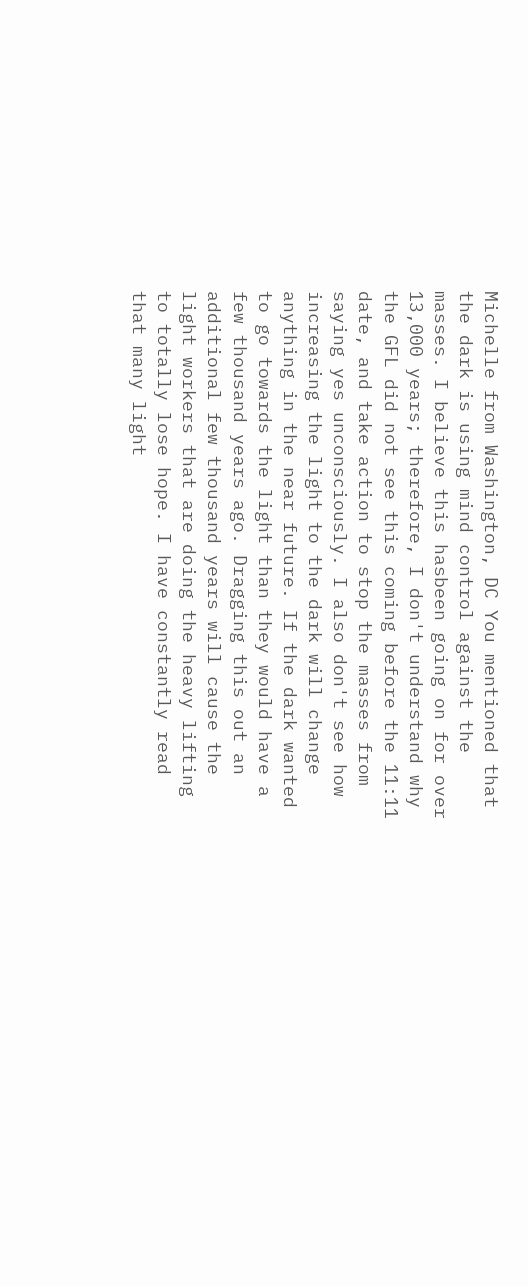Michelle from Washington, DC You mentioned that the dark is using mind control against the masses. I believe this hasbeen going on for over 13,000 years; therefore, I don't understand why the GFL did not see this coming before the 11:11 date, and take action to stop the masses from saying yes unconsciously. I also don't see how increasing the light to the dark will change anything in the near future. If the dark wanted to go towards the light than they would have a few thousand years ago. Dragging this out an additional few thousand years will cause the light workers that are doing the heavy lifting to totally lose hope. I have constantly read that many light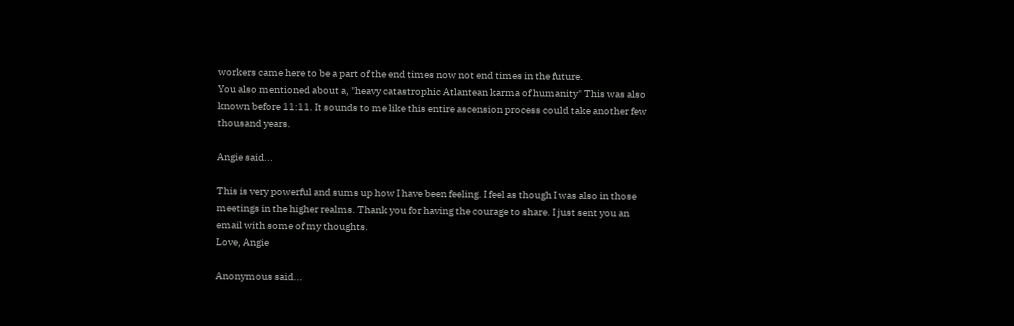workers came here to be a part of the end times now not end times in the future.
You also mentioned about a, "heavy catastrophic Atlantean karma of humanity" This was also known before 11:11. It sounds to me like this entire ascension process could take another few thousand years.

Angie said...

This is very powerful and sums up how I have been feeling. I feel as though I was also in those meetings in the higher realms. Thank you for having the courage to share. I just sent you an email with some of my thoughts.
Love, Angie

Anonymous said...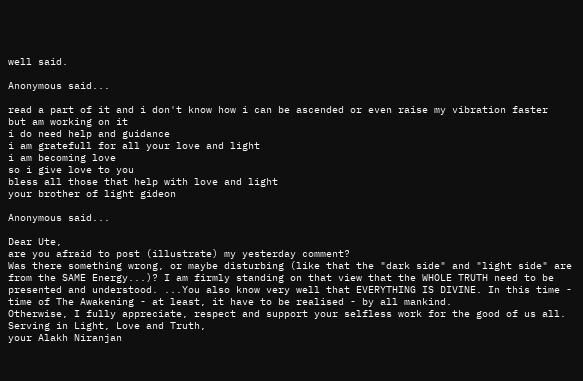well said.

Anonymous said...

read a part of it and i don't know how i can be ascended or even raise my vibration faster
but am working on it
i do need help and guidance
i am gratefull for all your love and light
i am becoming love
so i give love to you
bless all those that help with love and light
your brother of light gideon

Anonymous said...

Dear Ute,
are you afraid to post (illustrate) my yesterday comment?
Was there something wrong, or maybe disturbing (like that the "dark side" and "light side" are from the SAME Energy...)? I am firmly standing on that view that the WHOLE TRUTH need to be presented and understood. ...You also know very well that EVERYTHING IS DIVINE. In this time - time of The Awakening - at least, it have to be realised - by all mankind.
Otherwise, I fully appreciate, respect and support your selfless work for the good of us all.
Serving in Light, Love and Truth,
your Alakh Niranjan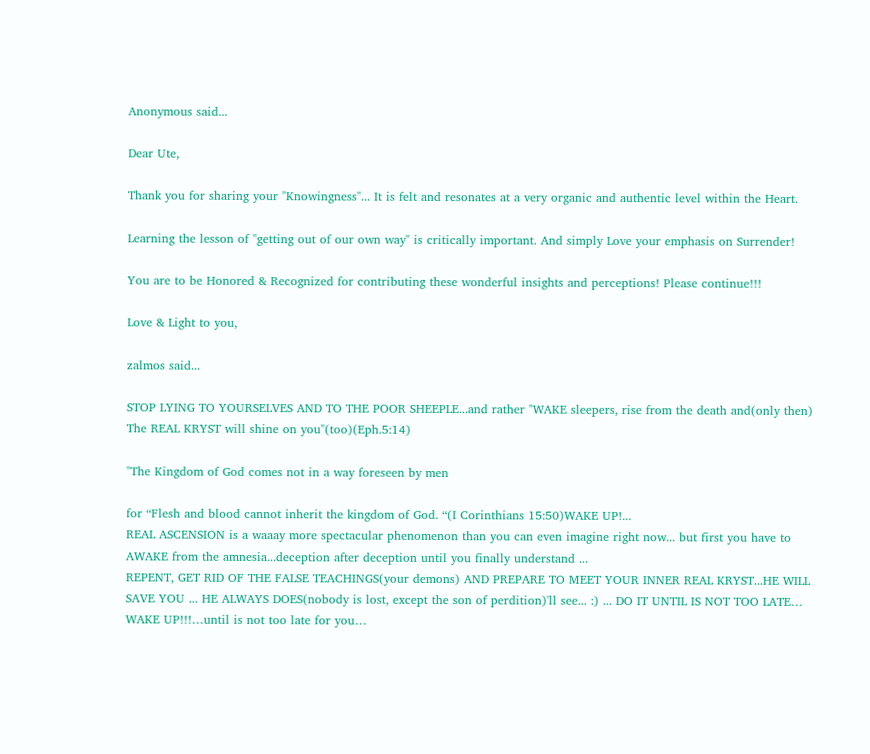Anonymous said...

Dear Ute,

Thank you for sharing your "Knowingness"... It is felt and resonates at a very organic and authentic level within the Heart.

Learning the lesson of "getting out of our own way" is critically important. And simply Love your emphasis on Surrender!

You are to be Honored & Recognized for contributing these wonderful insights and perceptions! Please continue!!!

Love & Light to you,

zalmos said...

STOP LYING TO YOURSELVES AND TO THE POOR SHEEPLE...and rather "WAKE sleepers, rise from the death and(only then) The REAL KRYST will shine on you"(too)(Eph.5:14)

"The Kingdom of God comes not in a way foreseen by men

for “Flesh and blood cannot inherit the kingdom of God. “(I Corinthians 15:50)WAKE UP!...
REAL ASCENSION is a waaay more spectacular phenomenon than you can even imagine right now... but first you have to AWAKE from the amnesia...deception after deception until you finally understand ...
REPENT, GET RID OF THE FALSE TEACHINGS(your demons) AND PREPARE TO MEET YOUR INNER REAL KRYST...HE WILL SAVE YOU ... HE ALWAYS DOES(nobody is lost, except the son of perdition)'ll see... :) ... DO IT UNTIL IS NOT TOO LATE…
WAKE UP!!!…until is not too late for you…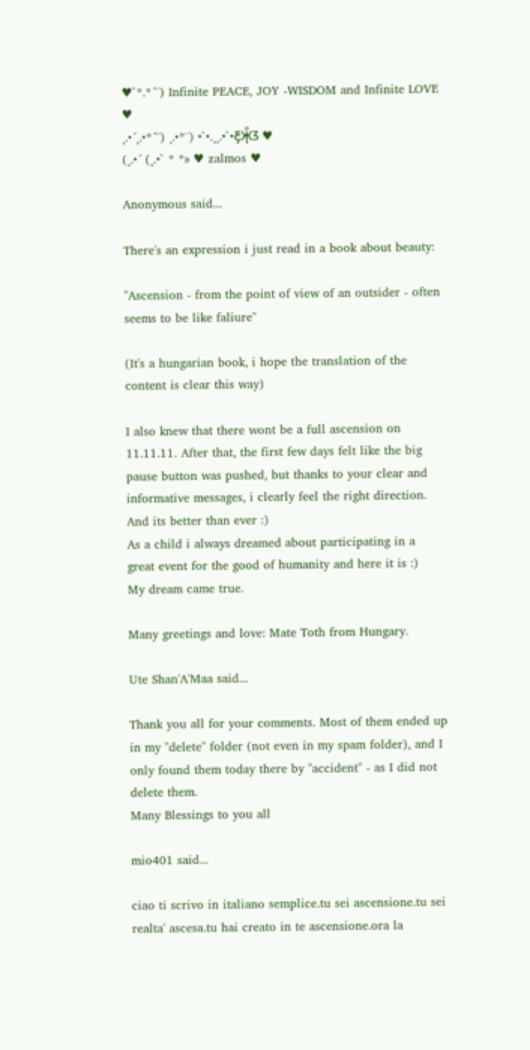♥`*.*´¨) Infinite PEACE, JOY -WISDOM and Infinite LOVE ♥
¸.•´¸.•*´¨) ¸.•*¨) •`•.¸¸.•`•Ƹ̵̡Ӝ̵̨̄Ʒ ♥
(¸.•´ (¸.•` * *» ♥ zalmos ♥

Anonymous said...

There's an expression i just read in a book about beauty:

"Ascension - from the point of view of an outsider - often seems to be like faliure"

(It's a hungarian book, i hope the translation of the content is clear this way)

I also knew that there wont be a full ascension on 11.11.11. After that, the first few days felt like the big pause button was pushed, but thanks to your clear and informative messages, i clearly feel the right direction. And its better than ever :)
As a child i always dreamed about participating in a great event for the good of humanity and here it is :)
My dream came true.

Many greetings and love: Mate Toth from Hungary.

Ute Shan'A'Maa said...

Thank you all for your comments. Most of them ended up in my "delete" folder (not even in my spam folder), and I only found them today there by "accident" - as I did not delete them.
Many Blessings to you all

mio401 said...

ciao ti scrivo in italiano semplice.tu sei ascensione.tu sei realta' ascesa.tu hai creato in te ascensione.ora la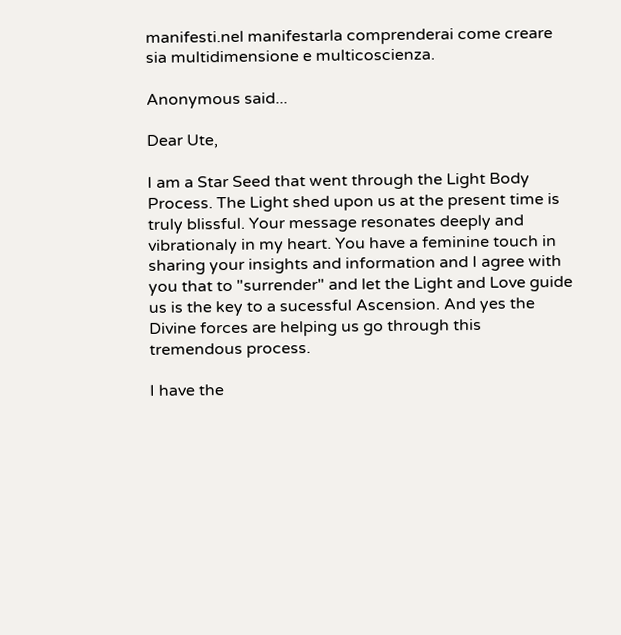manifesti.nel manifestarla comprenderai come creare sia multidimensione e multicoscienza.

Anonymous said...

Dear Ute,

I am a Star Seed that went through the Light Body Process. The Light shed upon us at the present time is truly blissful. Your message resonates deeply and vibrationaly in my heart. You have a feminine touch in sharing your insights and information and I agree with you that to "surrender" and let the Light and Love guide us is the key to a sucessful Ascension. And yes the Divine forces are helping us go through this tremendous process.

I have the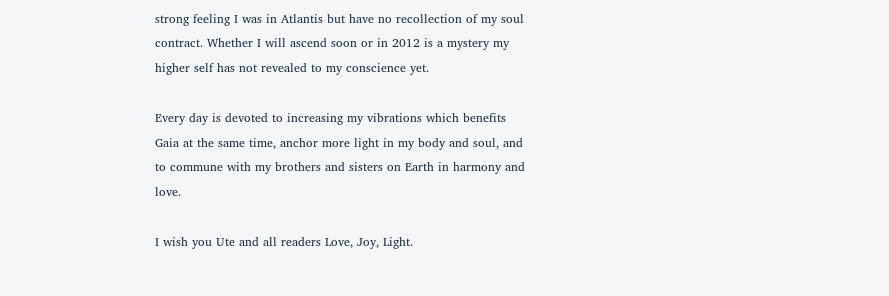strong feeling I was in Atlantis but have no recollection of my soul contract. Whether I will ascend soon or in 2012 is a mystery my higher self has not revealed to my conscience yet.

Every day is devoted to increasing my vibrations which benefits Gaia at the same time, anchor more light in my body and soul, and to commune with my brothers and sisters on Earth in harmony and love.

I wish you Ute and all readers Love, Joy, Light.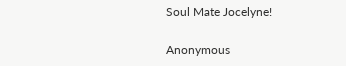Soul Mate Jocelyne!

Anonymous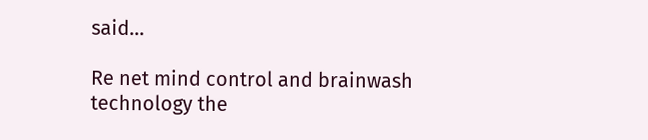said...

Re net mind control and brainwash technology the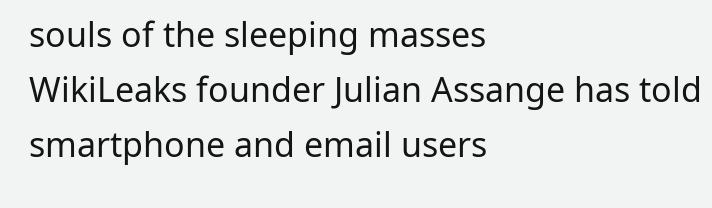souls of the sleeping masses
WikiLeaks founder Julian Assange has told smartphone and email users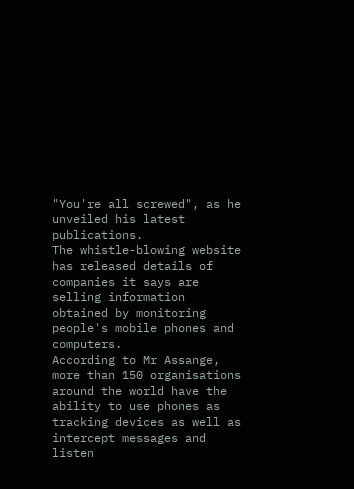"You're all screwed", as he unveiled his latest publications.
The whistle-blowing website has released details of companies it says are selling information obtained by monitoring people's mobile phones and computers.
According to Mr Assange, more than 150 organisations around the world have the ability to use phones as tracking devices as well as intercept messages and listen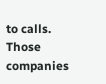to calls. Those companies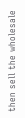then sell the wholesale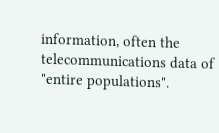information, often the telecommunications data of "entire populations".